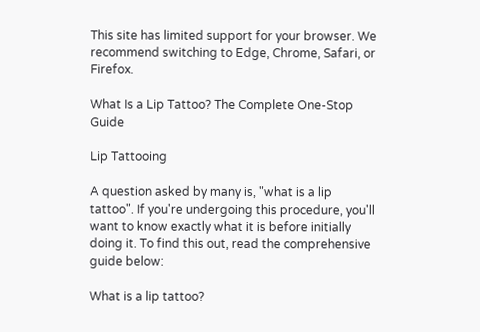This site has limited support for your browser. We recommend switching to Edge, Chrome, Safari, or Firefox.

What Is a Lip Tattoo? The Complete One-Stop Guide

Lip Tattooing

A question asked by many is, "what is a lip tattoo". If you're undergoing this procedure, you'll want to know exactly what it is before initially doing it. To find this out, read the comprehensive guide below:

What is a lip tattoo?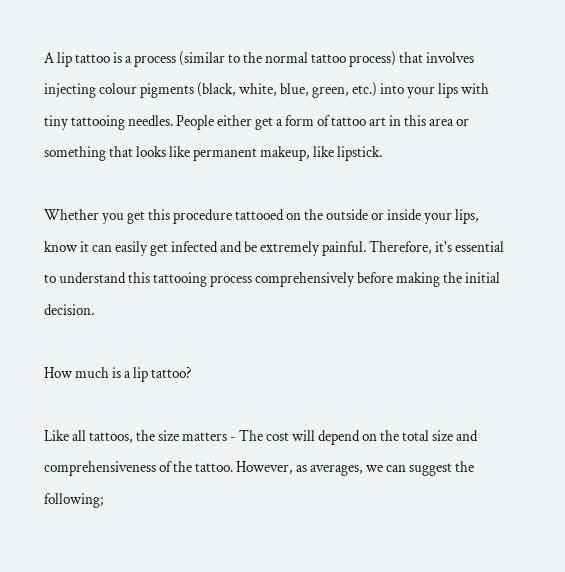A lip tattoo is a process (similar to the normal tattoo process) that involves injecting colour pigments (black, white, blue, green, etc.) into your lips with tiny tattooing needles. People either get a form of tattoo art in this area or something that looks like permanent makeup, like lipstick.

Whether you get this procedure tattooed on the outside or inside your lips, know it can easily get infected and be extremely painful. Therefore, it's essential to understand this tattooing process comprehensively before making the initial decision.

How much is a lip tattoo?

Like all tattoos, the size matters - The cost will depend on the total size and comprehensiveness of the tattoo. However, as averages, we can suggest the following;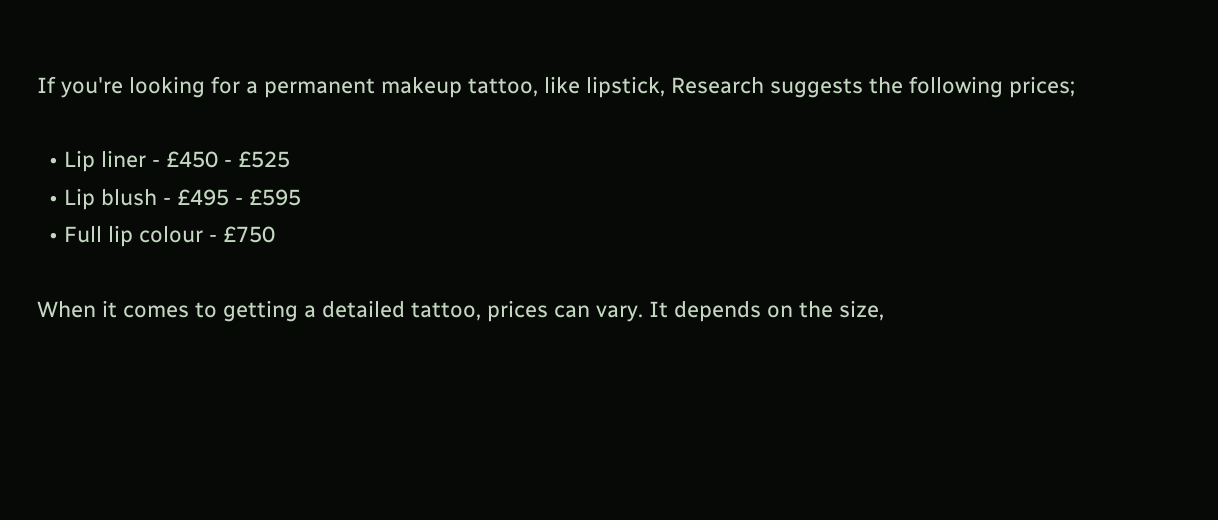If you're looking for a permanent makeup tattoo, like lipstick, Research suggests the following prices;

  • Lip liner - £450 - £525
  • Lip blush - £495 - £595
  • Full lip colour - £750

When it comes to getting a detailed tattoo, prices can vary. It depends on the size,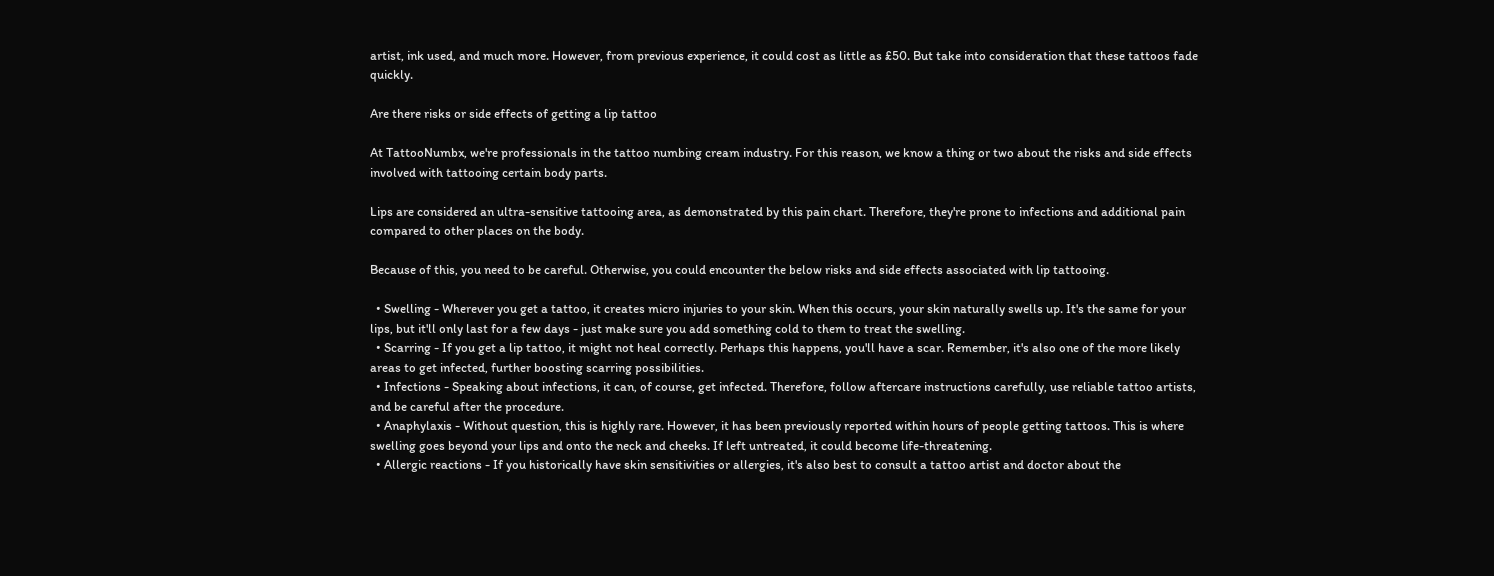artist, ink used, and much more. However, from previous experience, it could cost as little as £50. But take into consideration that these tattoos fade quickly.

Are there risks or side effects of getting a lip tattoo

At TattooNumbx, we're professionals in the tattoo numbing cream industry. For this reason, we know a thing or two about the risks and side effects involved with tattooing certain body parts.

Lips are considered an ultra-sensitive tattooing area, as demonstrated by this pain chart. Therefore, they're prone to infections and additional pain compared to other places on the body.

Because of this, you need to be careful. Otherwise, you could encounter the below risks and side effects associated with lip tattooing.

  • Swelling - Wherever you get a tattoo, it creates micro injuries to your skin. When this occurs, your skin naturally swells up. It's the same for your lips, but it'll only last for a few days - just make sure you add something cold to them to treat the swelling.
  • Scarring - If you get a lip tattoo, it might not heal correctly. Perhaps this happens, you'll have a scar. Remember, it's also one of the more likely areas to get infected, further boosting scarring possibilities.
  • Infections - Speaking about infections, it can, of course, get infected. Therefore, follow aftercare instructions carefully, use reliable tattoo artists, and be careful after the procedure.
  • Anaphylaxis - Without question, this is highly rare. However, it has been previously reported within hours of people getting tattoos. This is where swelling goes beyond your lips and onto the neck and cheeks. If left untreated, it could become life-threatening.
  • Allergic reactions - If you historically have skin sensitivities or allergies, it's also best to consult a tattoo artist and doctor about the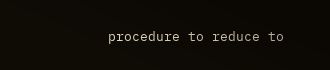procedure to reduce to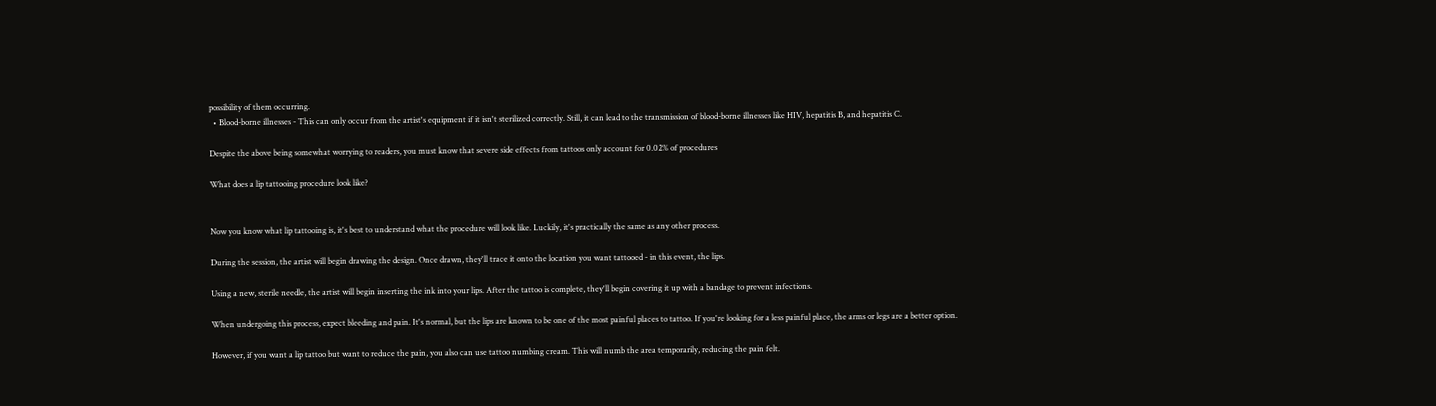possibility of them occurring.
  • Blood-borne illnesses - This can only occur from the artist's equipment if it isn't sterilized correctly. Still, it can lead to the transmission of blood-borne illnesses like HIV, hepatitis B, and hepatitis C.

Despite the above being somewhat worrying to readers, you must know that severe side effects from tattoos only account for 0.02% of procedures

What does a lip tattooing procedure look like?


Now you know what lip tattooing is, it's best to understand what the procedure will look like. Luckily, it's practically the same as any other process.

During the session, the artist will begin drawing the design. Once drawn, they'll trace it onto the location you want tattooed - in this event, the lips.

Using a new, sterile needle, the artist will begin inserting the ink into your lips. After the tattoo is complete, they'll begin covering it up with a bandage to prevent infections.

When undergoing this process, expect bleeding and pain. It's normal, but the lips are known to be one of the most painful places to tattoo. If you're looking for a less painful place, the arms or legs are a better option.

However, if you want a lip tattoo but want to reduce the pain, you also can use tattoo numbing cream. This will numb the area temporarily, reducing the pain felt.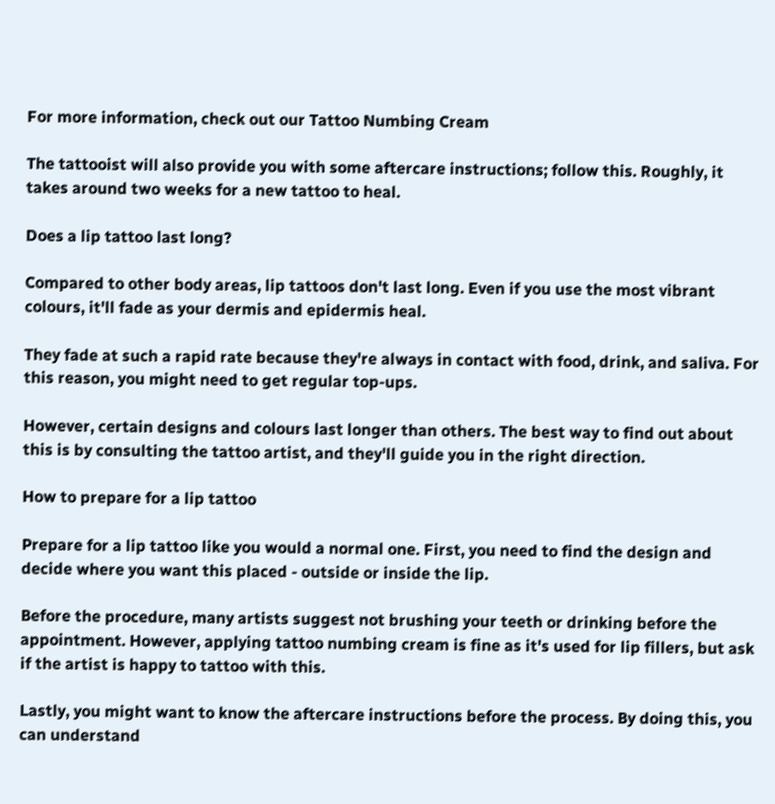For more information, check out our Tattoo Numbing Cream

The tattooist will also provide you with some aftercare instructions; follow this. Roughly, it takes around two weeks for a new tattoo to heal.

Does a lip tattoo last long?

Compared to other body areas, lip tattoos don't last long. Even if you use the most vibrant colours, it'll fade as your dermis and epidermis heal.

They fade at such a rapid rate because they're always in contact with food, drink, and saliva. For this reason, you might need to get regular top-ups.

However, certain designs and colours last longer than others. The best way to find out about this is by consulting the tattoo artist, and they'll guide you in the right direction.

How to prepare for a lip tattoo

Prepare for a lip tattoo like you would a normal one. First, you need to find the design and decide where you want this placed - outside or inside the lip.

Before the procedure, many artists suggest not brushing your teeth or drinking before the appointment. However, applying tattoo numbing cream is fine as it's used for lip fillers, but ask if the artist is happy to tattoo with this.

Lastly, you might want to know the aftercare instructions before the process. By doing this, you can understand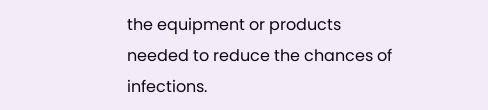the equipment or products needed to reduce the chances of infections.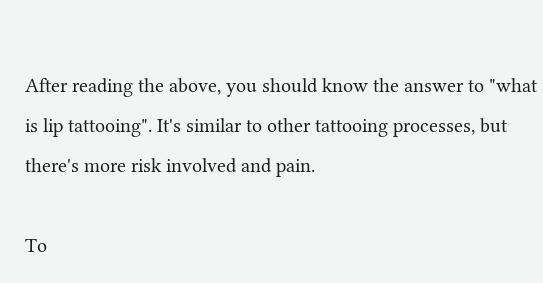After reading the above, you should know the answer to "what is lip tattooing". It's similar to other tattooing processes, but there's more risk involved and pain.

To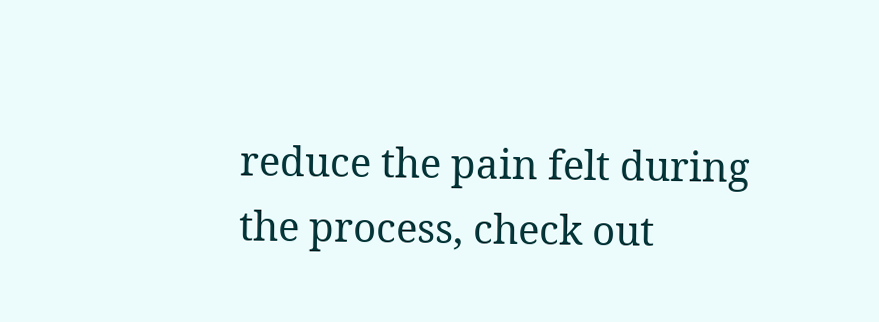reduce the pain felt during the process, check out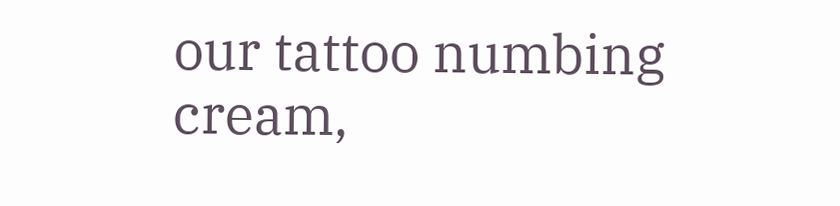our tattoo numbing cream,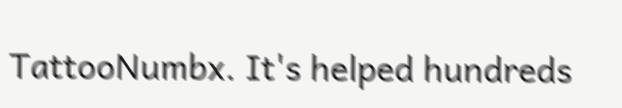TattooNumbx. It's helped hundreds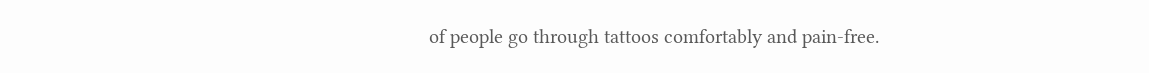of people go through tattoos comfortably and pain-free.